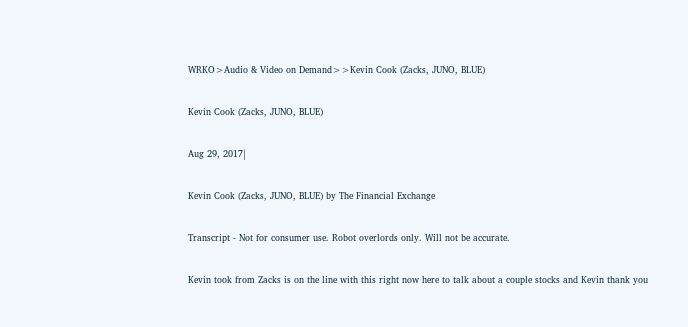WRKO>Audio & Video on Demand>>Kevin Cook (Zacks, JUNO, BLUE)

Kevin Cook (Zacks, JUNO, BLUE)

Aug 29, 2017|

Kevin Cook (Zacks, JUNO, BLUE) by The Financial Exchange

Transcript - Not for consumer use. Robot overlords only. Will not be accurate.

Kevin took from Zacks is on the line with this right now here to talk about a couple stocks and Kevin thank you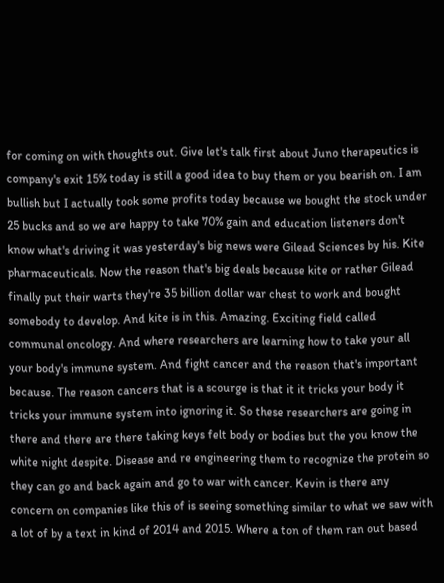for coming on with thoughts out. Give let's talk first about Juno therapeutics is company's exit 15% today is still a good idea to buy them or you bearish on. I am bullish but I actually took some profits today because we bought the stock under 25 bucks and so we are happy to take 70% gain and education listeners don't know what's driving it was yesterday's big news were Gilead Sciences by his. Kite pharmaceuticals. Now the reason that's big deals because kite or rather Gilead finally put their warts they're 35 billion dollar war chest to work and bought somebody to develop. And kite is in this. Amazing. Exciting field called communal oncology. And where researchers are learning how to take your all your body's immune system. And fight cancer and the reason that's important because. The reason cancers that is a scourge is that it it tricks your body it tricks your immune system into ignoring it. So these researchers are going in there and there are there taking keys felt body or bodies but the you know the white night despite. Disease and re engineering them to recognize the protein so they can go and back again and go to war with cancer. Kevin is there any concern on companies like this of is seeing something similar to what we saw with a lot of by a text in kind of 2014 and 2015. Where a ton of them ran out based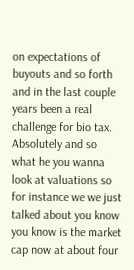on expectations of buyouts and so forth and in the last couple years been a real challenge for bio tax. Absolutely and so what he you wanna look at valuations so for instance we we just talked about you know you know is the market cap now at about four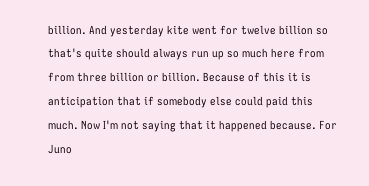billion. And yesterday kite went for twelve billion so that's quite should always run up so much here from from three billion or billion. Because of this it is anticipation that if somebody else could paid this much. Now I'm not saying that it happened because. For Juno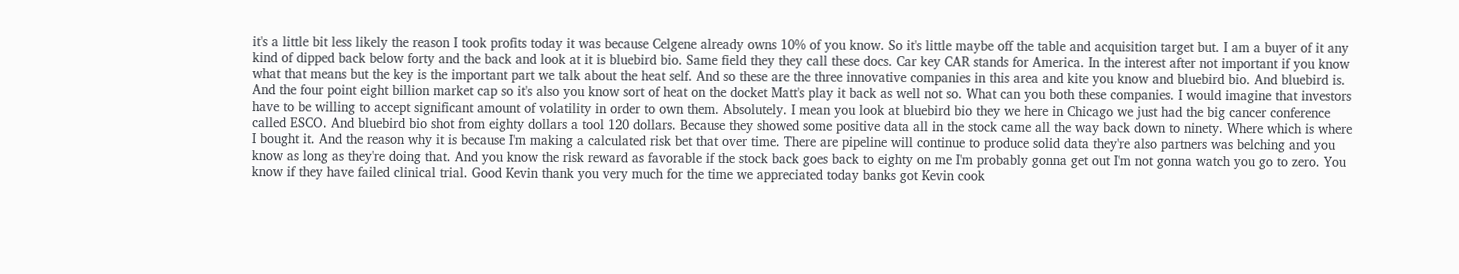it's a little bit less likely the reason I took profits today it was because Celgene already owns 10% of you know. So it's little maybe off the table and acquisition target but. I am a buyer of it any kind of dipped back below forty and the back and look at it is bluebird bio. Same field they they call these docs. Car key CAR stands for America. In the interest after not important if you know what that means but the key is the important part we talk about the heat self. And so these are the three innovative companies in this area and kite you know and bluebird bio. And bluebird is. And the four point eight billion market cap so it's also you know sort of heat on the docket Matt's play it back as well not so. What can you both these companies. I would imagine that investors have to be willing to accept significant amount of volatility in order to own them. Absolutely. I mean you look at bluebird bio they we here in Chicago we just had the big cancer conference called ESCO. And bluebird bio shot from eighty dollars a tool 120 dollars. Because they showed some positive data all in the stock came all the way back down to ninety. Where which is where I bought it. And the reason why it is because I'm making a calculated risk bet that over time. There are pipeline will continue to produce solid data they're also partners was belching and you know as long as they're doing that. And you know the risk reward as favorable if the stock back goes back to eighty on me I'm probably gonna get out I'm not gonna watch you go to zero. You know if they have failed clinical trial. Good Kevin thank you very much for the time we appreciated today banks got Kevin cook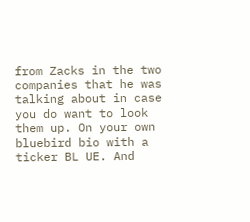from Zacks in the two companies that he was talking about in case you do want to look them up. On your own bluebird bio with a ticker BL UE. And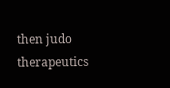then judo therapeutics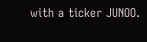with a ticker JUNOO.